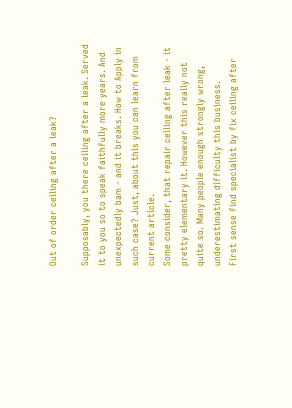Out of order ceiling after a leak?

Supposably, you there ceiling after a leak. Served it to you so to speak faithfully more years. And unexpectedly bam - and it breaks. How to Apply in such case? Just, about this you can learn from current article.
Some consider, that repair ceiling after leak - it pretty elementary it. However this really not quite so. Many people enough strongly wrong, underestimating difficulty this business.
First sense find specialist by fix ceiling after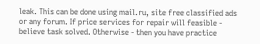leak. This can be done using mail.ru, site free classified ads or any forum. If price services for repair will feasible - believe task solved. Otherwise - then you have practice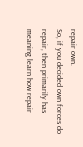repair own.
So, if you decided own forces do repair, then primarily has meaning learn how repair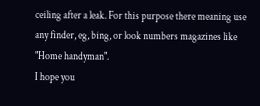ceiling after a leak. For this purpose there meaning use any finder, eg, bing, or look numbers magazines like "Home handyman".
I hope you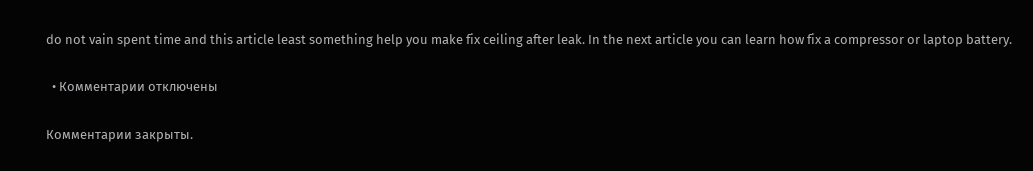do not vain spent time and this article least something help you make fix ceiling after leak. In the next article you can learn how fix a compressor or laptop battery.

  • Комментарии отключены

Комментарии закрыты.